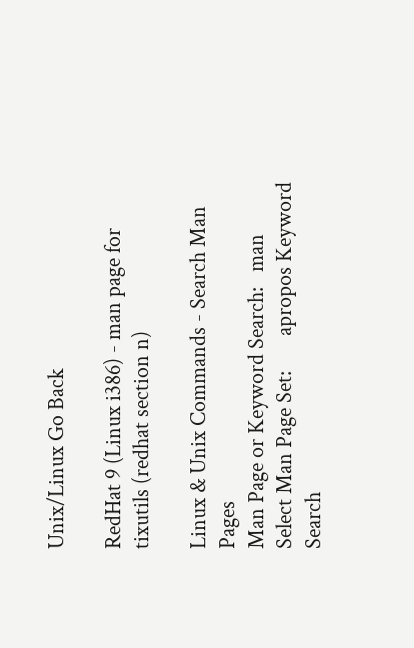Unix/Linux Go Back

RedHat 9 (Linux i386) - man page for tixutils (redhat section n)

Linux & Unix Commands - Search Man Pages
Man Page or Keyword Search:   man
Select Man Page Set:       apropos Keyword Search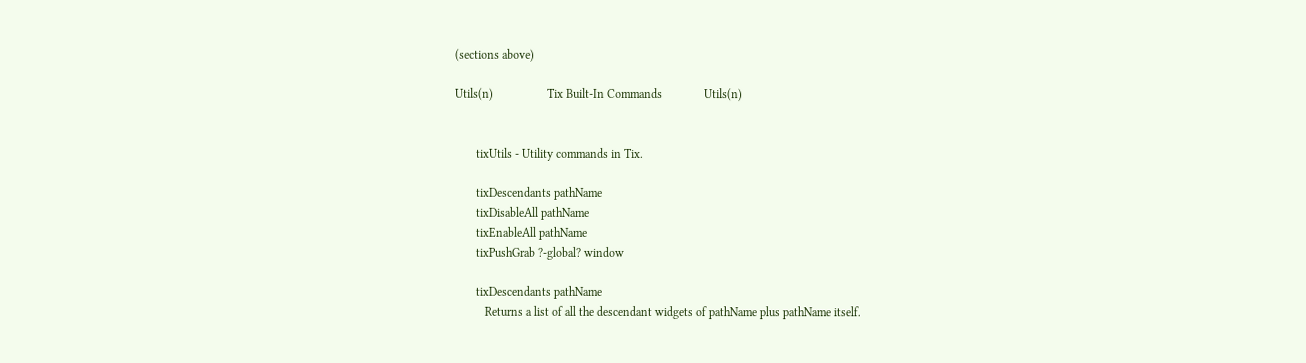(sections above)

Utils(n)                  Tix Built-In Commands              Utils(n)


       tixUtils - Utility commands in Tix.

       tixDescendants pathName
       tixDisableAll pathName
       tixEnableAll pathName
       tixPushGrab ?-global? window

       tixDescendants pathName
          Returns a list of all the descendant widgets of pathName plus pathName itself.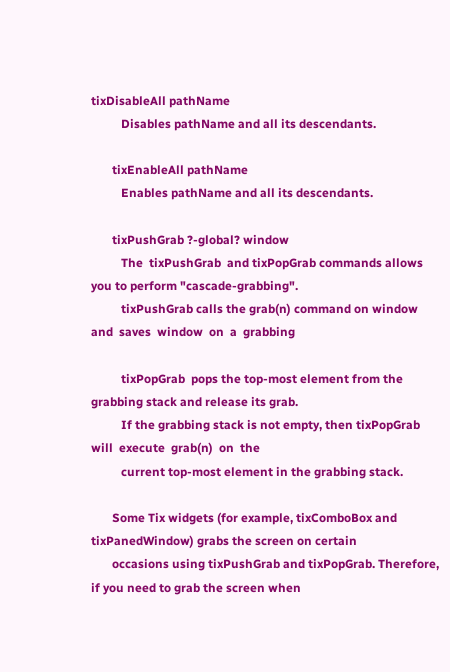tixDisableAll pathName
          Disables pathName and all its descendants.

       tixEnableAll pathName
          Enables pathName and all its descendants.

       tixPushGrab ?-global? window
          The  tixPushGrab  and tixPopGrab commands allows you to perform "cascade-grabbing".
          tixPushGrab calls the grab(n) command on window and  saves  window  on  a  grabbing

          tixPopGrab  pops the top-most element from the grabbing stack and release its grab.
          If the grabbing stack is not empty, then tixPopGrab will  execute  grab(n)  on  the
          current top-most element in the grabbing stack.

       Some Tix widgets (for example, tixComboBox and tixPanedWindow) grabs the screen on certain
       occasions using tixPushGrab and tixPopGrab. Therefore, if you need to grab the screen when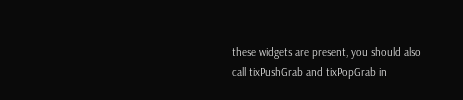these widgets are present, you should also call tixPushGrab and tixPopGrab in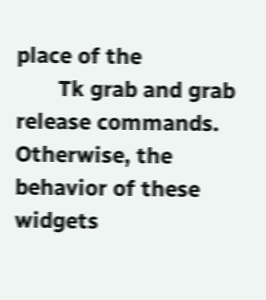place of the
       Tk grab and grab release commands. Otherwise, the behavior of these widgets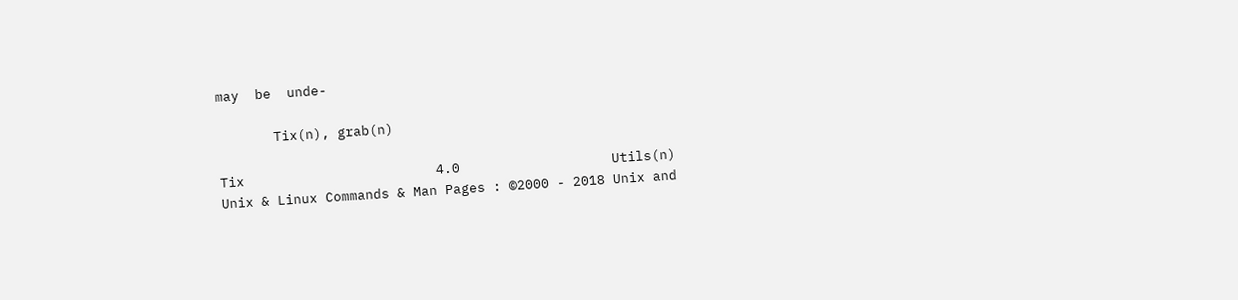may  be  unde-

       Tix(n), grab(n)

Tix                        4.0                   Utils(n)
Unix & Linux Commands & Man Pages : ©2000 - 2018 Unix and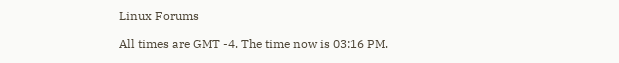Linux Forums

All times are GMT -4. The time now is 03:16 PM.